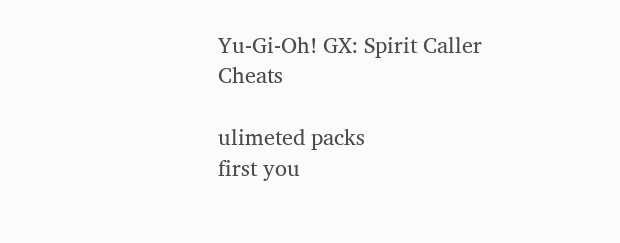Yu-Gi-Oh! GX: Spirit Caller Cheats

ulimeted packs
first you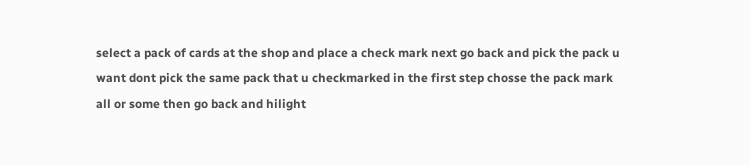select a pack of cards at the shop and place a check mark next go back and pick the pack u want dont pick the same pack that u checkmarked in the first step chosse the pack mark all or some then go back and hilight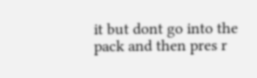it but dont go into the pack and then pres r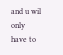and u wil only have to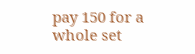pay 150 for a whole set